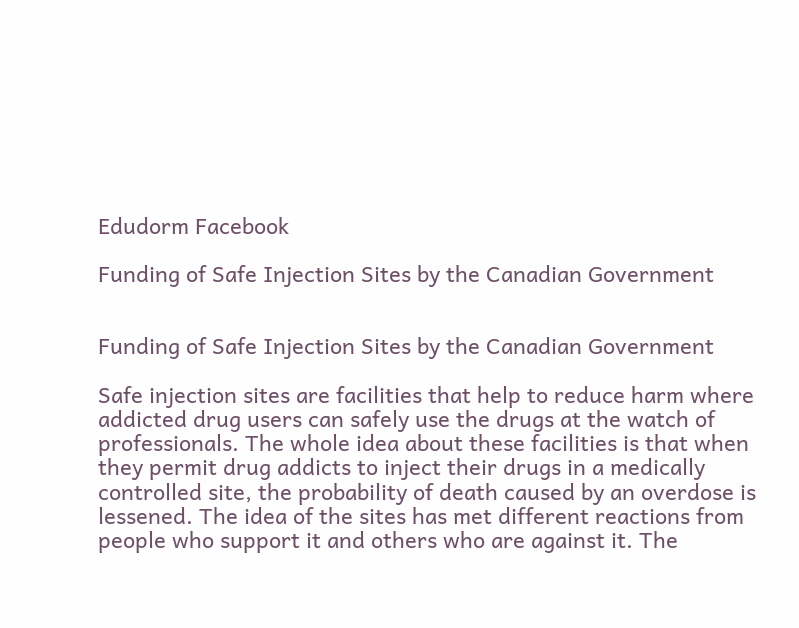Edudorm Facebook

Funding of Safe Injection Sites by the Canadian Government


Funding of Safe Injection Sites by the Canadian Government

Safe injection sites are facilities that help to reduce harm where addicted drug users can safely use the drugs at the watch of professionals. The whole idea about these facilities is that when they permit drug addicts to inject their drugs in a medically controlled site, the probability of death caused by an overdose is lessened. The idea of the sites has met different reactions from people who support it and others who are against it. The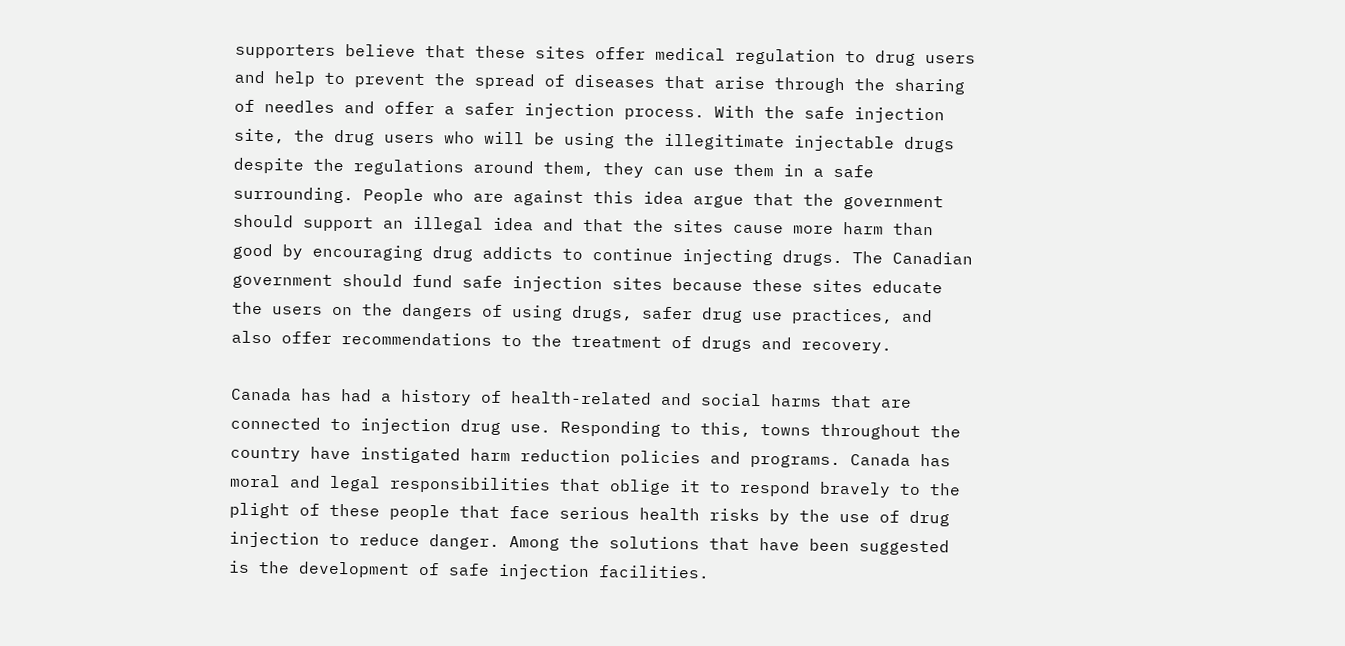supporters believe that these sites offer medical regulation to drug users and help to prevent the spread of diseases that arise through the sharing of needles and offer a safer injection process. With the safe injection site, the drug users who will be using the illegitimate injectable drugs despite the regulations around them, they can use them in a safe surrounding. People who are against this idea argue that the government should support an illegal idea and that the sites cause more harm than good by encouraging drug addicts to continue injecting drugs. The Canadian government should fund safe injection sites because these sites educate the users on the dangers of using drugs, safer drug use practices, and also offer recommendations to the treatment of drugs and recovery.

Canada has had a history of health-related and social harms that are connected to injection drug use. Responding to this, towns throughout the country have instigated harm reduction policies and programs. Canada has moral and legal responsibilities that oblige it to respond bravely to the plight of these people that face serious health risks by the use of drug injection to reduce danger. Among the solutions that have been suggested is the development of safe injection facilities.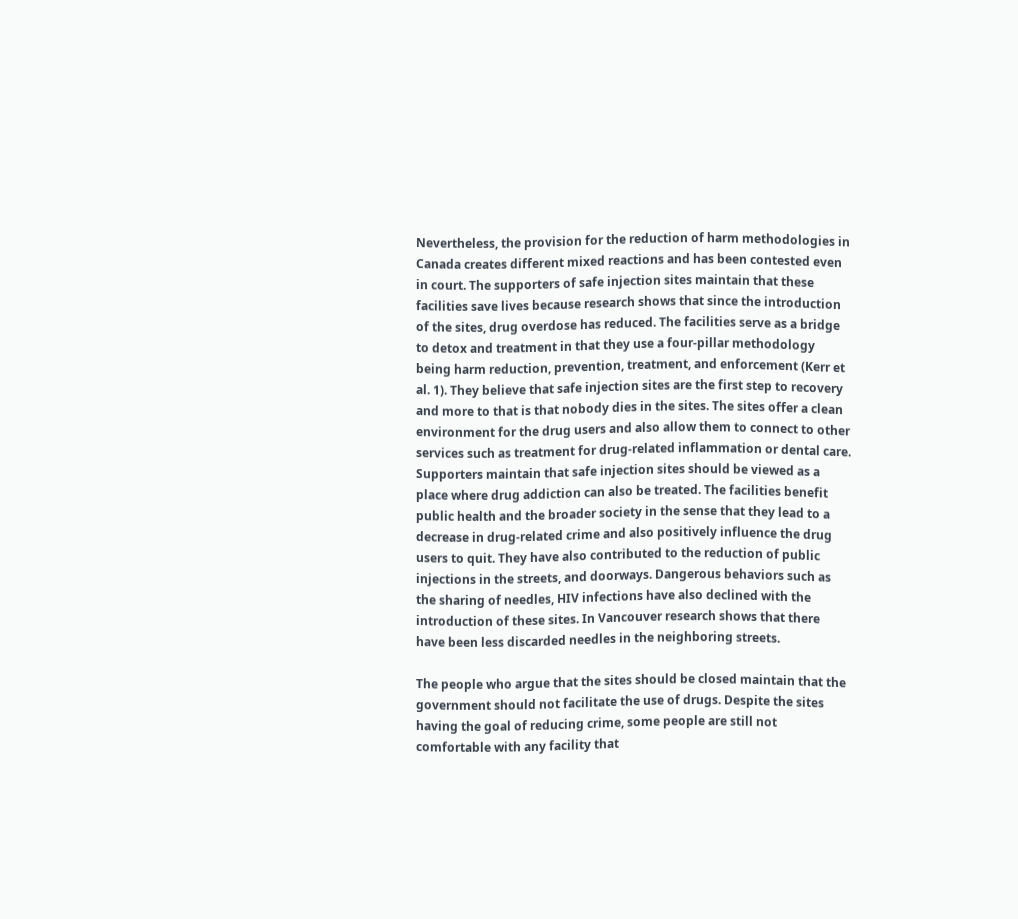Nevertheless, the provision for the reduction of harm methodologies in Canada creates different mixed reactions and has been contested even in court. The supporters of safe injection sites maintain that these facilities save lives because research shows that since the introduction of the sites, drug overdose has reduced. The facilities serve as a bridge to detox and treatment in that they use a four-pillar methodology being harm reduction, prevention, treatment, and enforcement (Kerr et al. 1). They believe that safe injection sites are the first step to recovery and more to that is that nobody dies in the sites. The sites offer a clean environment for the drug users and also allow them to connect to other services such as treatment for drug-related inflammation or dental care. Supporters maintain that safe injection sites should be viewed as a place where drug addiction can also be treated. The facilities benefit public health and the broader society in the sense that they lead to a decrease in drug-related crime and also positively influence the drug users to quit. They have also contributed to the reduction of public injections in the streets, and doorways. Dangerous behaviors such as the sharing of needles, HIV infections have also declined with the introduction of these sites. In Vancouver research shows that there have been less discarded needles in the neighboring streets.

The people who argue that the sites should be closed maintain that the government should not facilitate the use of drugs. Despite the sites having the goal of reducing crime, some people are still not comfortable with any facility that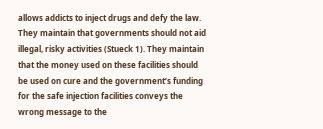allows addicts to inject drugs and defy the law. They maintain that governments should not aid illegal, risky activities (Stueck 1). They maintain that the money used on these facilities should be used on cure and the government’s funding for the safe injection facilities conveys the wrong message to the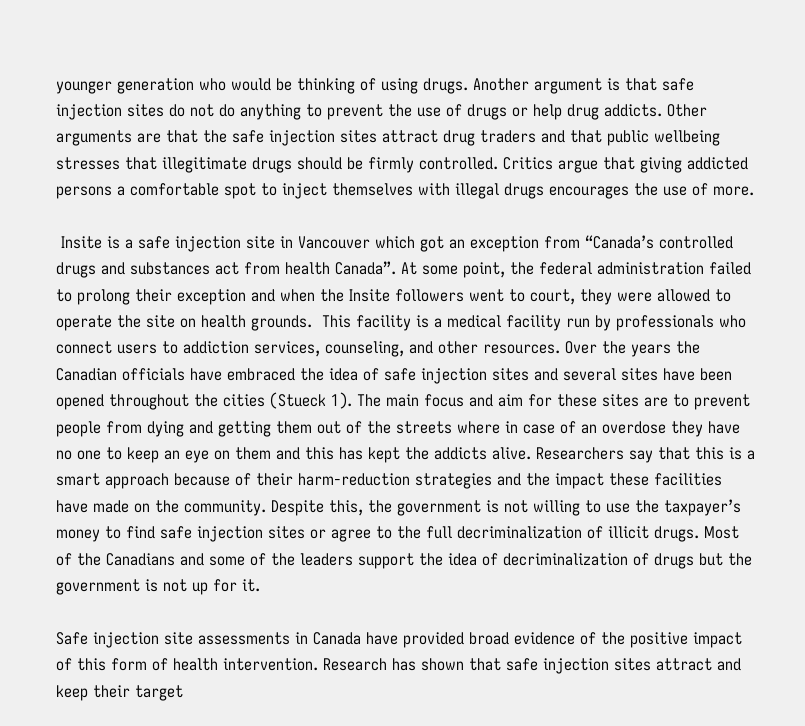younger generation who would be thinking of using drugs. Another argument is that safe injection sites do not do anything to prevent the use of drugs or help drug addicts. Other arguments are that the safe injection sites attract drug traders and that public wellbeing stresses that illegitimate drugs should be firmly controlled. Critics argue that giving addicted persons a comfortable spot to inject themselves with illegal drugs encourages the use of more.

 Insite is a safe injection site in Vancouver which got an exception from “Canada’s controlled drugs and substances act from health Canada”. At some point, the federal administration failed to prolong their exception and when the Insite followers went to court, they were allowed to operate the site on health grounds.  This facility is a medical facility run by professionals who connect users to addiction services, counseling, and other resources. Over the years the Canadian officials have embraced the idea of safe injection sites and several sites have been opened throughout the cities (Stueck 1). The main focus and aim for these sites are to prevent people from dying and getting them out of the streets where in case of an overdose they have no one to keep an eye on them and this has kept the addicts alive. Researchers say that this is a smart approach because of their harm-reduction strategies and the impact these facilities have made on the community. Despite this, the government is not willing to use the taxpayer’s money to find safe injection sites or agree to the full decriminalization of illicit drugs. Most of the Canadians and some of the leaders support the idea of decriminalization of drugs but the government is not up for it.

Safe injection site assessments in Canada have provided broad evidence of the positive impact of this form of health intervention. Research has shown that safe injection sites attract and keep their target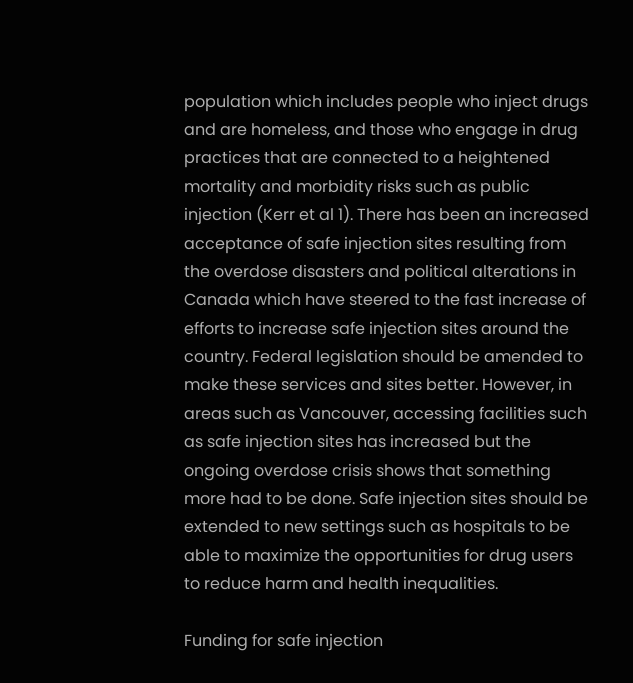population which includes people who inject drugs and are homeless, and those who engage in drug practices that are connected to a heightened mortality and morbidity risks such as public injection (Kerr et al 1). There has been an increased acceptance of safe injection sites resulting from the overdose disasters and political alterations in Canada which have steered to the fast increase of efforts to increase safe injection sites around the country. Federal legislation should be amended to make these services and sites better. However, in areas such as Vancouver, accessing facilities such as safe injection sites has increased but the ongoing overdose crisis shows that something more had to be done. Safe injection sites should be extended to new settings such as hospitals to be able to maximize the opportunities for drug users to reduce harm and health inequalities.

Funding for safe injection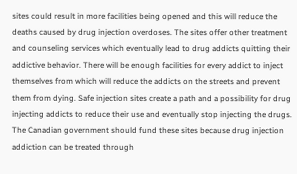sites could result in more facilities being opened and this will reduce the deaths caused by drug injection overdoses. The sites offer other treatment and counseling services which eventually lead to drug addicts quitting their addictive behavior. There will be enough facilities for every addict to inject themselves from which will reduce the addicts on the streets and prevent them from dying. Safe injection sites create a path and a possibility for drug injecting addicts to reduce their use and eventually stop injecting the drugs. The Canadian government should fund these sites because drug injection addiction can be treated through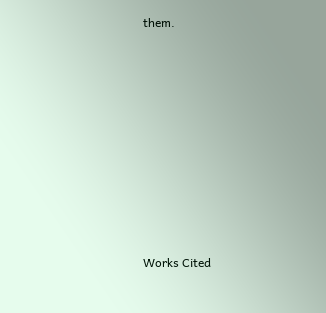them.









Works Cited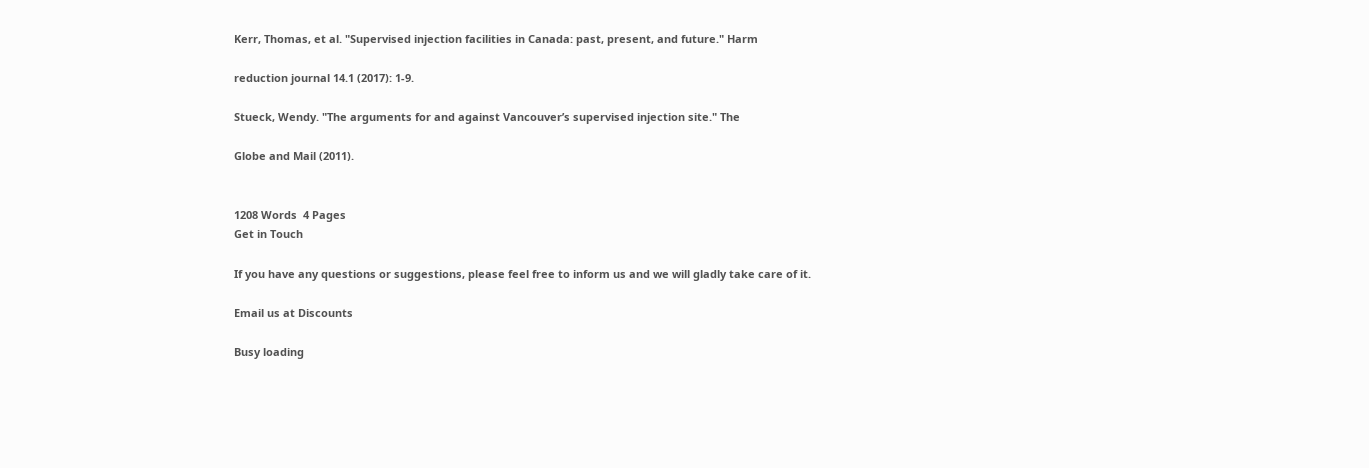Kerr, Thomas, et al. "Supervised injection facilities in Canada: past, present, and future." Harm

reduction journal 14.1 (2017): 1-9.

Stueck, Wendy. "The arguments for and against Vancouver’s supervised injection site." The

Globe and Mail (2011).


1208 Words  4 Pages
Get in Touch

If you have any questions or suggestions, please feel free to inform us and we will gladly take care of it.

Email us at Discounts

Busy loading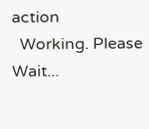action
  Working. Please Wait...